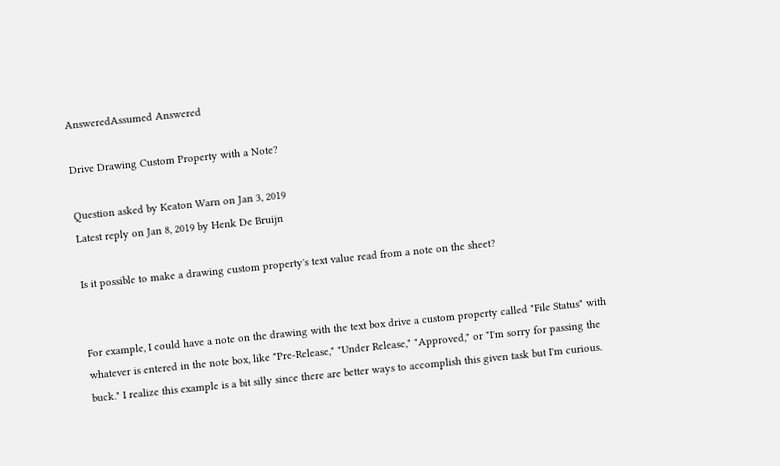AnsweredAssumed Answered

Drive Drawing Custom Property with a Note?

Question asked by Keaton Warn on Jan 3, 2019
Latest reply on Jan 8, 2019 by Henk De Bruijn

Is it possible to make a drawing custom property's text value read from a note on the sheet?


For example, I could have a note on the drawing with the text box drive a custom property called "File Status" with whatever is entered in the note box, like "Pre-Release," "Under Release," "Approved," or "I'm sorry for passing the buck." I realize this example is a bit silly since there are better ways to accomplish this given task but I'm curious.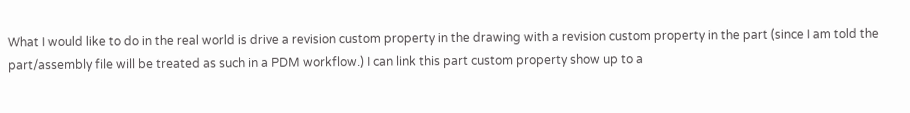What I would like to do in the real world is drive a revision custom property in the drawing with a revision custom property in the part (since I am told the part/assembly file will be treated as such in a PDM workflow.) I can link this part custom property show up to a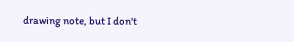drawing note, but I don't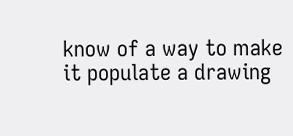know of a way to make it populate a drawing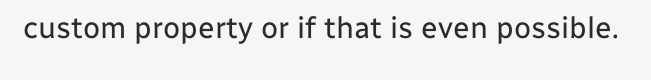custom property or if that is even possible.